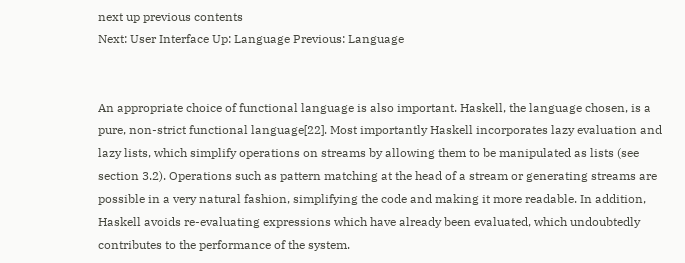next up previous contents
Next: User Interface Up: Language Previous: Language


An appropriate choice of functional language is also important. Haskell, the language chosen, is a pure, non-strict functional language[22]. Most importantly Haskell incorporates lazy evaluation and lazy lists, which simplify operations on streams by allowing them to be manipulated as lists (see section 3.2). Operations such as pattern matching at the head of a stream or generating streams are possible in a very natural fashion, simplifying the code and making it more readable. In addition, Haskell avoids re-evaluating expressions which have already been evaluated, which undoubtedly contributes to the performance of the system.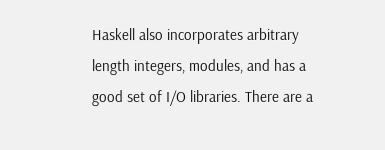Haskell also incorporates arbitrary length integers, modules, and has a good set of I/O libraries. There are a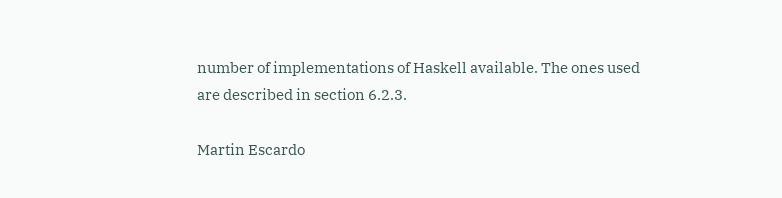number of implementations of Haskell available. The ones used are described in section 6.2.3.

Martin Escardo